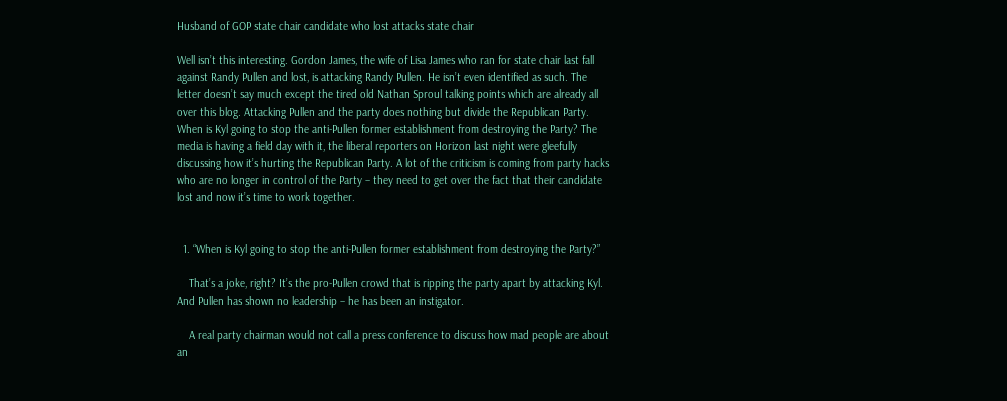Husband of GOP state chair candidate who lost attacks state chair

Well isn’t this interesting. Gordon James, the wife of Lisa James who ran for state chair last fall against Randy Pullen and lost, is attacking Randy Pullen. He isn’t even identified as such. The letter doesn’t say much except the tired old Nathan Sproul talking points which are already all over this blog. Attacking Pullen and the party does nothing but divide the Republican Party. When is Kyl going to stop the anti-Pullen former establishment from destroying the Party? The media is having a field day with it, the liberal reporters on Horizon last night were gleefully discussing how it’s hurting the Republican Party. A lot of the criticism is coming from party hacks who are no longer in control of the Party – they need to get over the fact that their candidate lost and now it’s time to work together.


  1. “When is Kyl going to stop the anti-Pullen former establishment from destroying the Party?”

    That’s a joke, right? It’s the pro-Pullen crowd that is ripping the party apart by attacking Kyl. And Pullen has shown no leadership – he has been an instigator.

    A real party chairman would not call a press conference to discuss how mad people are about an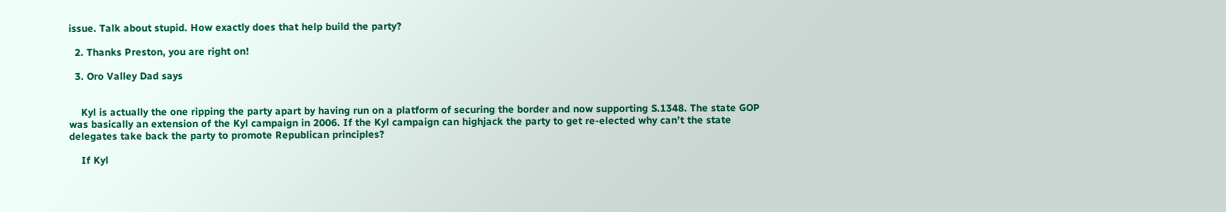issue. Talk about stupid. How exactly does that help build the party?

  2. Thanks Preston, you are right on!

  3. Oro Valley Dad says


    Kyl is actually the one ripping the party apart by having run on a platform of securing the border and now supporting S.1348. The state GOP was basically an extension of the Kyl campaign in 2006. If the Kyl campaign can highjack the party to get re-elected why can’t the state delegates take back the party to promote Republican principles?

    If Kyl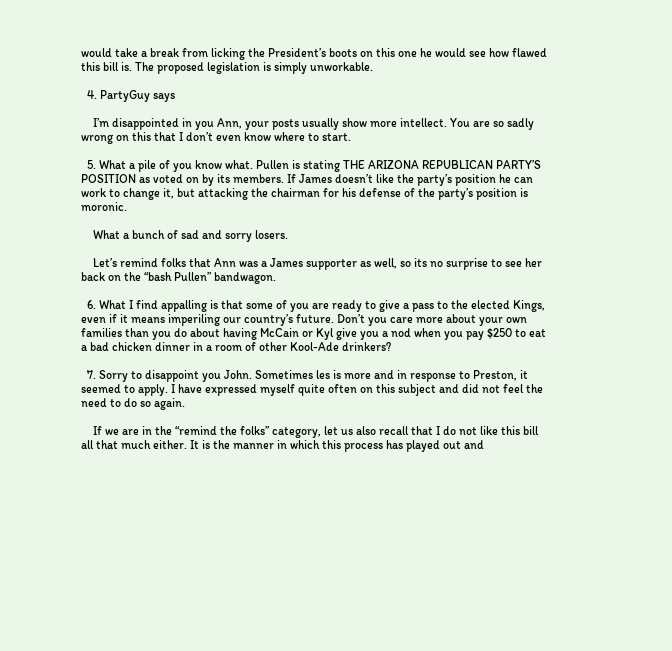would take a break from licking the President’s boots on this one he would see how flawed this bill is. The proposed legislation is simply unworkable.

  4. PartyGuy says

    I’m disappointed in you Ann, your posts usually show more intellect. You are so sadly wrong on this that I don’t even know where to start.

  5. What a pile of you know what. Pullen is stating THE ARIZONA REPUBLICAN PARTY’S POSITION as voted on by its members. If James doesn’t like the party’s position he can work to change it, but attacking the chairman for his defense of the party’s position is moronic.

    What a bunch of sad and sorry losers.

    Let’s remind folks that Ann was a James supporter as well, so its no surprise to see her back on the “bash Pullen” bandwagon.

  6. What I find appalling is that some of you are ready to give a pass to the elected Kings, even if it means imperiling our country’s future. Don’t you care more about your own families than you do about having McCain or Kyl give you a nod when you pay $250 to eat a bad chicken dinner in a room of other Kool-Ade drinkers?

  7. Sorry to disappoint you John. Sometimes les is more and in response to Preston, it seemed to apply. I have expressed myself quite often on this subject and did not feel the need to do so again.

    If we are in the “remind the folks” category, let us also recall that I do not like this bill all that much either. It is the manner in which this process has played out and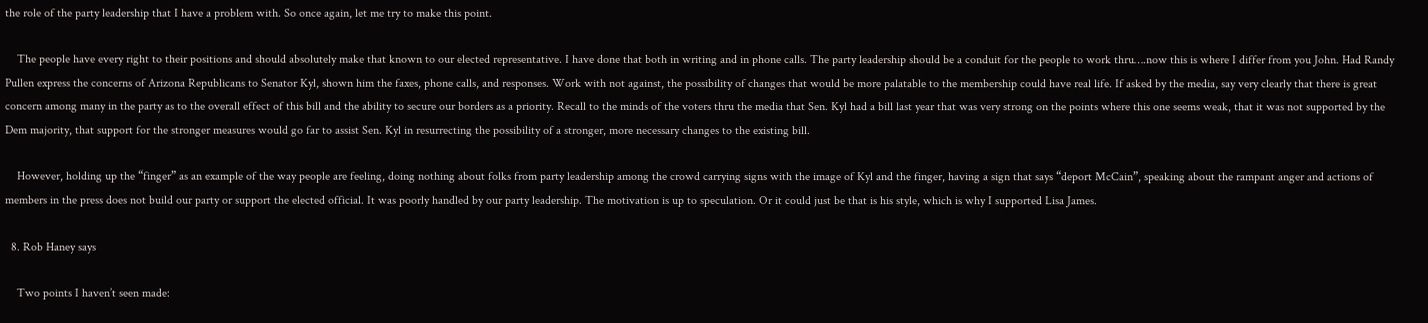the role of the party leadership that I have a problem with. So once again, let me try to make this point.

    The people have every right to their positions and should absolutely make that known to our elected representative. I have done that both in writing and in phone calls. The party leadership should be a conduit for the people to work thru….now this is where I differ from you John. Had Randy Pullen express the concerns of Arizona Republicans to Senator Kyl, shown him the faxes, phone calls, and responses. Work with not against, the possibility of changes that would be more palatable to the membership could have real life. If asked by the media, say very clearly that there is great concern among many in the party as to the overall effect of this bill and the ability to secure our borders as a priority. Recall to the minds of the voters thru the media that Sen. Kyl had a bill last year that was very strong on the points where this one seems weak, that it was not supported by the Dem majority, that support for the stronger measures would go far to assist Sen. Kyl in resurrecting the possibility of a stronger, more necessary changes to the existing bill.

    However, holding up the “finger” as an example of the way people are feeling, doing nothing about folks from party leadership among the crowd carrying signs with the image of Kyl and the finger, having a sign that says “deport McCain”, speaking about the rampant anger and actions of members in the press does not build our party or support the elected official. It was poorly handled by our party leadership. The motivation is up to speculation. Or it could just be that is his style, which is why I supported Lisa James.

  8. Rob Haney says

    Two points I haven’t seen made: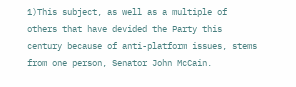1)This subject, as well as a multiple of others that have devided the Party this century because of anti-platform issues, stems from one person, Senator John McCain.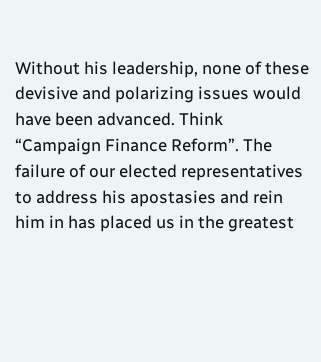Without his leadership, none of these devisive and polarizing issues would have been advanced. Think “Campaign Finance Reform”. The failure of our elected representatives to address his apostasies and rein him in has placed us in the greatest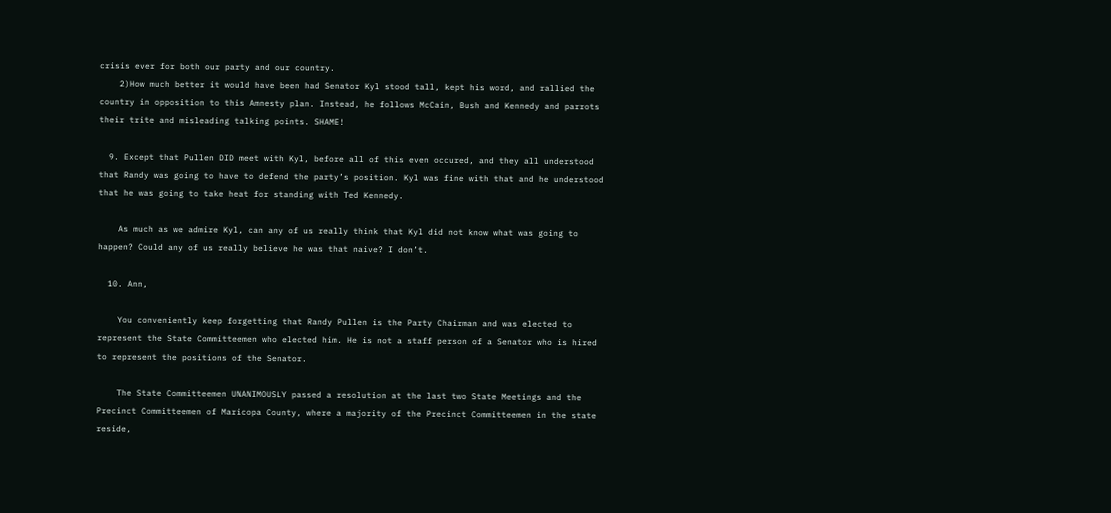crisis ever for both our party and our country.
    2)How much better it would have been had Senator Kyl stood tall, kept his word, and rallied the country in opposition to this Amnesty plan. Instead, he follows McCain, Bush and Kennedy and parrots their trite and misleading talking points. SHAME!

  9. Except that Pullen DID meet with Kyl, before all of this even occured, and they all understood that Randy was going to have to defend the party’s position. Kyl was fine with that and he understood that he was going to take heat for standing with Ted Kennedy.

    As much as we admire Kyl, can any of us really think that Kyl did not know what was going to happen? Could any of us really believe he was that naive? I don’t.

  10. Ann,

    You conveniently keep forgetting that Randy Pullen is the Party Chairman and was elected to represent the State Committeemen who elected him. He is not a staff person of a Senator who is hired to represent the positions of the Senator.

    The State Committeemen UNANIMOUSLY passed a resolution at the last two State Meetings and the Precinct Committeemen of Maricopa County, where a majority of the Precinct Committeemen in the state reside,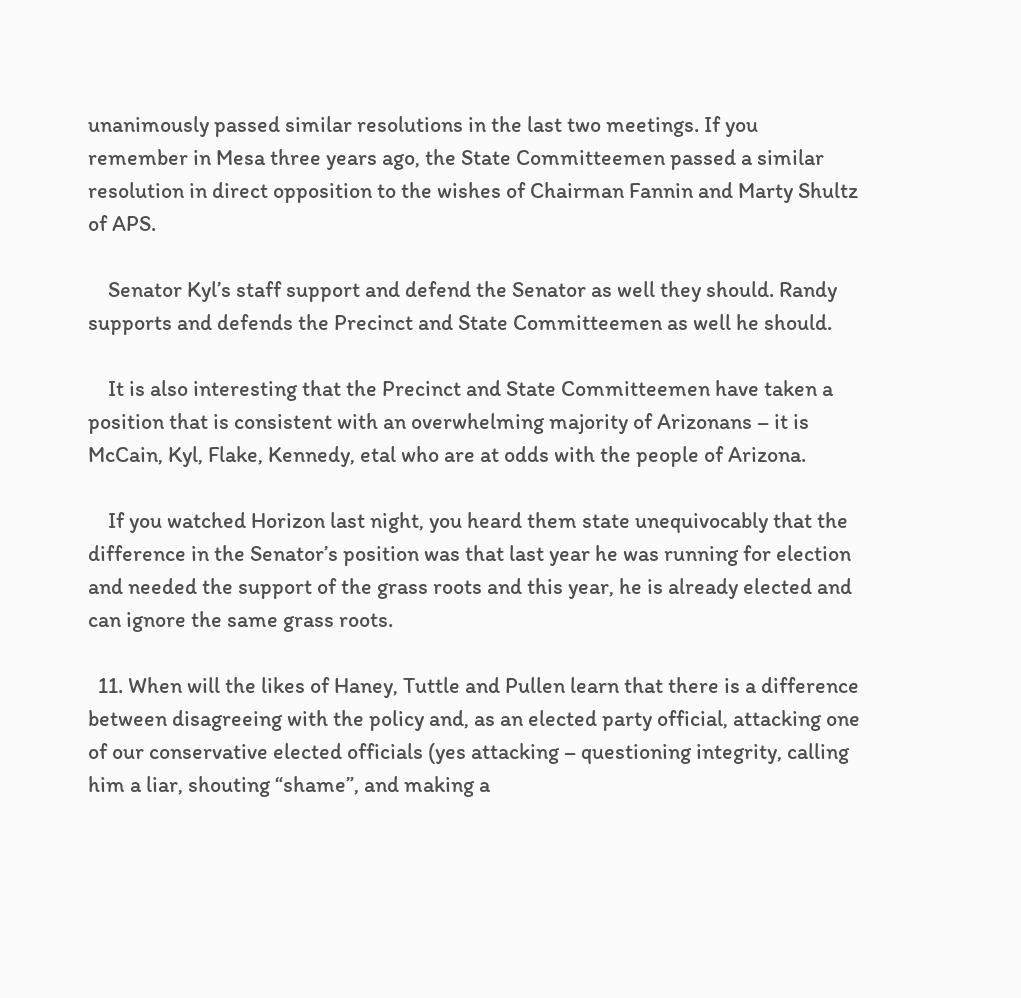unanimously passed similar resolutions in the last two meetings. If you remember in Mesa three years ago, the State Committeemen passed a similar resolution in direct opposition to the wishes of Chairman Fannin and Marty Shultz of APS.

    Senator Kyl’s staff support and defend the Senator as well they should. Randy supports and defends the Precinct and State Committeemen as well he should.

    It is also interesting that the Precinct and State Committeemen have taken a position that is consistent with an overwhelming majority of Arizonans – it is McCain, Kyl, Flake, Kennedy, etal who are at odds with the people of Arizona.

    If you watched Horizon last night, you heard them state unequivocably that the difference in the Senator’s position was that last year he was running for election and needed the support of the grass roots and this year, he is already elected and can ignore the same grass roots.

  11. When will the likes of Haney, Tuttle and Pullen learn that there is a difference between disagreeing with the policy and, as an elected party official, attacking one of our conservative elected officials (yes attacking – questioning integrity, calling him a liar, shouting “shame”, and making a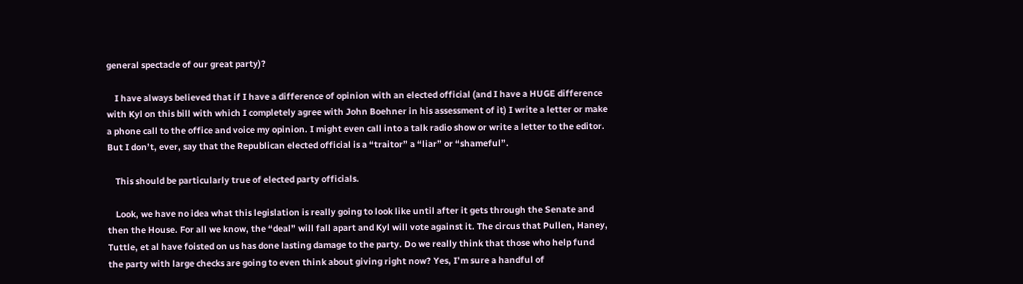general spectacle of our great party)?

    I have always believed that if I have a difference of opinion with an elected official (and I have a HUGE difference with Kyl on this bill with which I completely agree with John Boehner in his assessment of it) I write a letter or make a phone call to the office and voice my opinion. I might even call into a talk radio show or write a letter to the editor. But I don’t, ever, say that the Republican elected official is a “traitor” a “liar” or “shameful”.

    This should be particularly true of elected party officials.

    Look, we have no idea what this legislation is really going to look like until after it gets through the Senate and then the House. For all we know, the “deal” will fall apart and Kyl will vote against it. The circus that Pullen, Haney, Tuttle, et al have foisted on us has done lasting damage to the party. Do we really think that those who help fund the party with large checks are going to even think about giving right now? Yes, I’m sure a handful of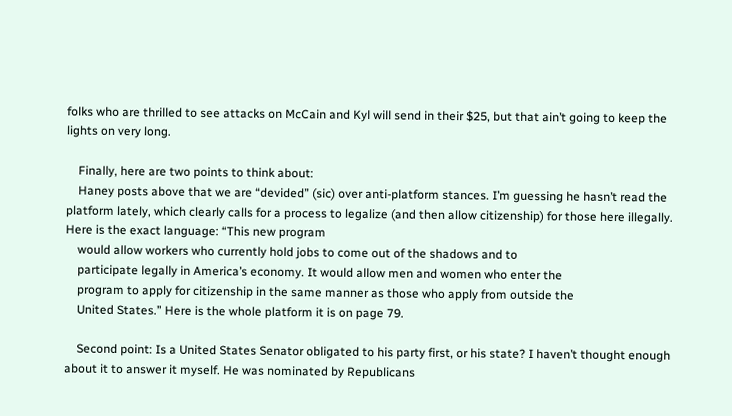folks who are thrilled to see attacks on McCain and Kyl will send in their $25, but that ain’t going to keep the lights on very long.

    Finally, here are two points to think about:
    Haney posts above that we are “devided” (sic) over anti-platform stances. I’m guessing he hasn’t read the platform lately, which clearly calls for a process to legalize (and then allow citizenship) for those here illegally. Here is the exact language: “This new program
    would allow workers who currently hold jobs to come out of the shadows and to
    participate legally in America’s economy. It would allow men and women who enter the
    program to apply for citizenship in the same manner as those who apply from outside the
    United States.” Here is the whole platform it is on page 79.

    Second point: Is a United States Senator obligated to his party first, or his state? I haven’t thought enough about it to answer it myself. He was nominated by Republicans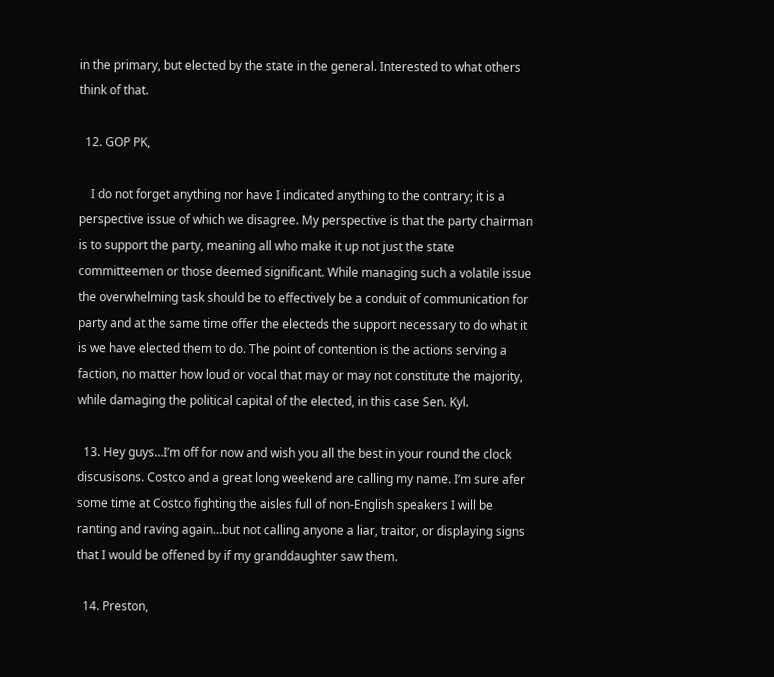in the primary, but elected by the state in the general. Interested to what others think of that.

  12. GOP PK,

    I do not forget anything nor have I indicated anything to the contrary; it is a perspective issue of which we disagree. My perspective is that the party chairman is to support the party, meaning all who make it up not just the state committeemen or those deemed significant. While managing such a volatile issue the overwhelming task should be to effectively be a conduit of communication for party and at the same time offer the electeds the support necessary to do what it is we have elected them to do. The point of contention is the actions serving a faction, no matter how loud or vocal that may or may not constitute the majority, while damaging the political capital of the elected, in this case Sen. Kyl.

  13. Hey guys…I’m off for now and wish you all the best in your round the clock discusisons. Costco and a great long weekend are calling my name. I’m sure afer some time at Costco fighting the aisles full of non-English speakers I will be ranting and raving again…but not calling anyone a liar, traitor, or displaying signs that I would be offened by if my granddaughter saw them.

  14. Preston,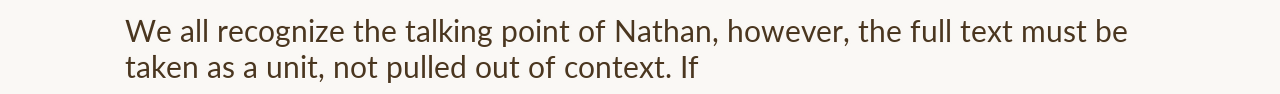We all recognize the talking point of Nathan, however, the full text must be taken as a unit, not pulled out of context. If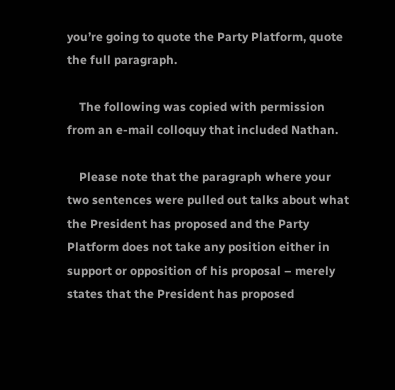you’re going to quote the Party Platform, quote the full paragraph.

    The following was copied with permission from an e-mail colloquy that included Nathan.

    Please note that the paragraph where your two sentences were pulled out talks about what the President has proposed and the Party Platform does not take any position either in support or opposition of his proposal – merely states that the President has proposed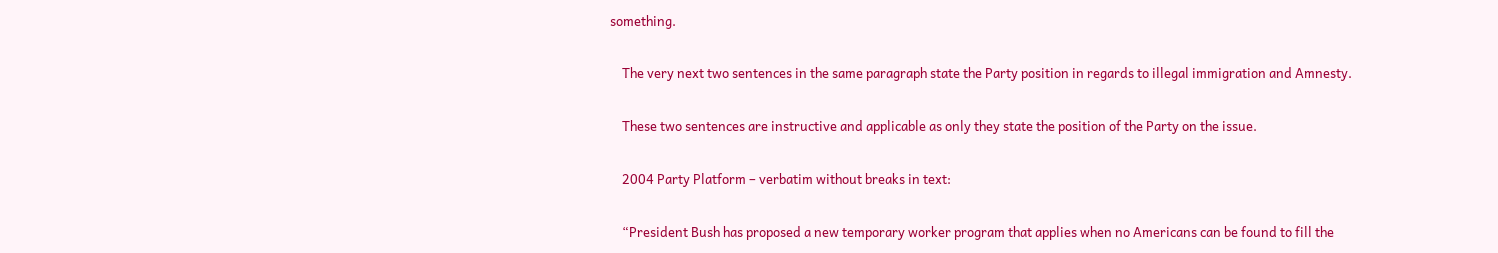something.

    The very next two sentences in the same paragraph state the Party position in regards to illegal immigration and Amnesty.

    These two sentences are instructive and applicable as only they state the position of the Party on the issue.

    2004 Party Platform – verbatim without breaks in text:

    “President Bush has proposed a new temporary worker program that applies when no Americans can be found to fill the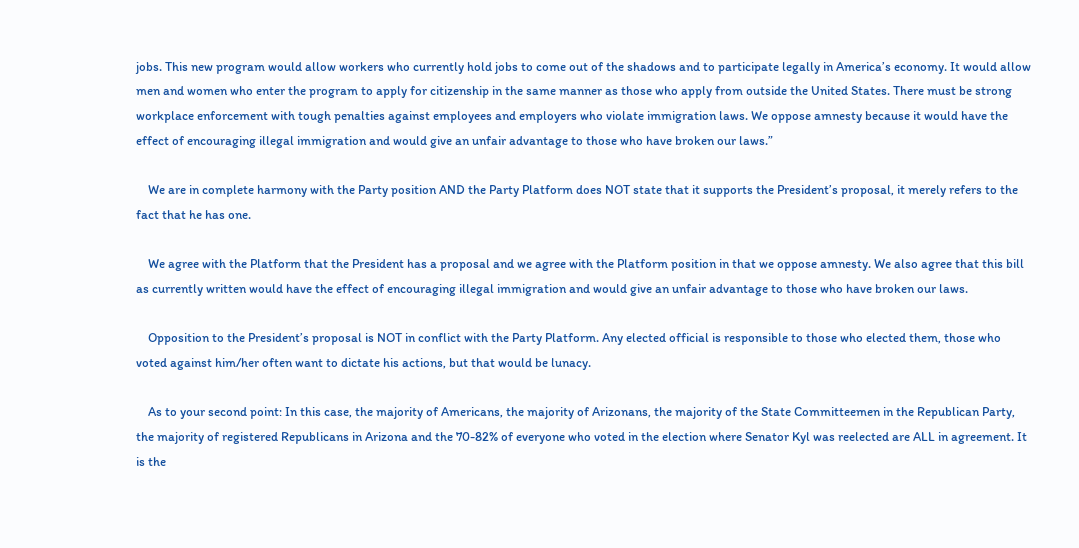jobs. This new program would allow workers who currently hold jobs to come out of the shadows and to participate legally in America’s economy. It would allow men and women who enter the program to apply for citizenship in the same manner as those who apply from outside the United States. There must be strong workplace enforcement with tough penalties against employees and employers who violate immigration laws. We oppose amnesty because it would have the effect of encouraging illegal immigration and would give an unfair advantage to those who have broken our laws.”

    We are in complete harmony with the Party position AND the Party Platform does NOT state that it supports the President’s proposal, it merely refers to the fact that he has one.

    We agree with the Platform that the President has a proposal and we agree with the Platform position in that we oppose amnesty. We also agree that this bill as currently written would have the effect of encouraging illegal immigration and would give an unfair advantage to those who have broken our laws.

    Opposition to the President’s proposal is NOT in conflict with the Party Platform. Any elected official is responsible to those who elected them, those who voted against him/her often want to dictate his actions, but that would be lunacy.

    As to your second point: In this case, the majority of Americans, the majority of Arizonans, the majority of the State Committeemen in the Republican Party, the majority of registered Republicans in Arizona and the 70-82% of everyone who voted in the election where Senator Kyl was reelected are ALL in agreement. It is the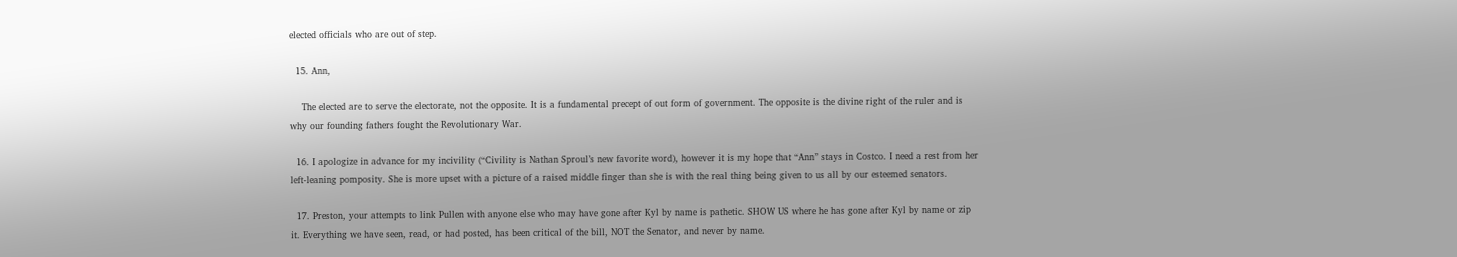elected officials who are out of step.

  15. Ann,

    The elected are to serve the electorate, not the opposite. It is a fundamental precept of out form of government. The opposite is the divine right of the ruler and is why our founding fathers fought the Revolutionary War.

  16. I apologize in advance for my incivility (“Civility is Nathan Sproul’s new favorite word), however it is my hope that “Ann” stays in Costco. I need a rest from her left-leaning pomposity. She is more upset with a picture of a raised middle finger than she is with the real thing being given to us all by our esteemed senators.

  17. Preston, your attempts to link Pullen with anyone else who may have gone after Kyl by name is pathetic. SHOW US where he has gone after Kyl by name or zip it. Everything we have seen, read, or had posted, has been critical of the bill, NOT the Senator, and never by name.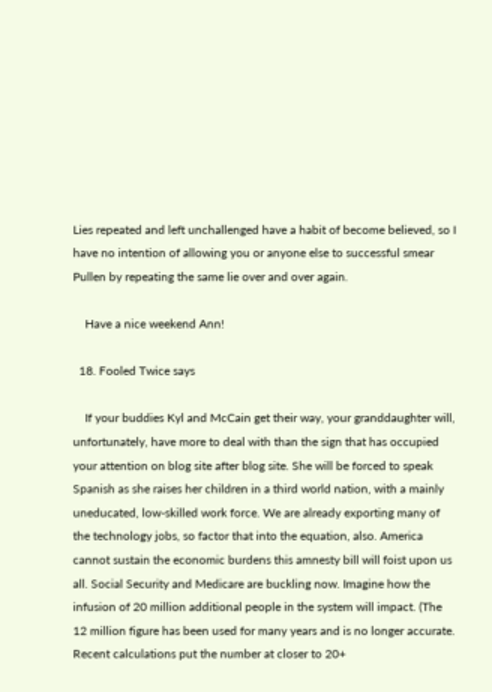Lies repeated and left unchallenged have a habit of become believed, so I have no intention of allowing you or anyone else to successful smear Pullen by repeating the same lie over and over again.

    Have a nice weekend Ann!

  18. Fooled Twice says

    If your buddies Kyl and McCain get their way, your granddaughter will, unfortunately, have more to deal with than the sign that has occupied your attention on blog site after blog site. She will be forced to speak Spanish as she raises her children in a third world nation, with a mainly uneducated, low-skilled work force. We are already exporting many of the technology jobs, so factor that into the equation, also. America cannot sustain the economic burdens this amnesty bill will foist upon us all. Social Security and Medicare are buckling now. Imagine how the infusion of 20 million additional people in the system will impact. (The 12 million figure has been used for many years and is no longer accurate. Recent calculations put the number at closer to 20+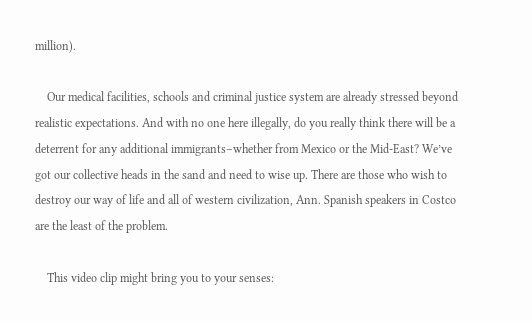million).

    Our medical facilities, schools and criminal justice system are already stressed beyond realistic expectations. And with no one here illegally, do you really think there will be a deterrent for any additional immigrants–whether from Mexico or the Mid-East? We’ve got our collective heads in the sand and need to wise up. There are those who wish to destroy our way of life and all of western civilization, Ann. Spanish speakers in Costco are the least of the problem.

    This video clip might bring you to your senses: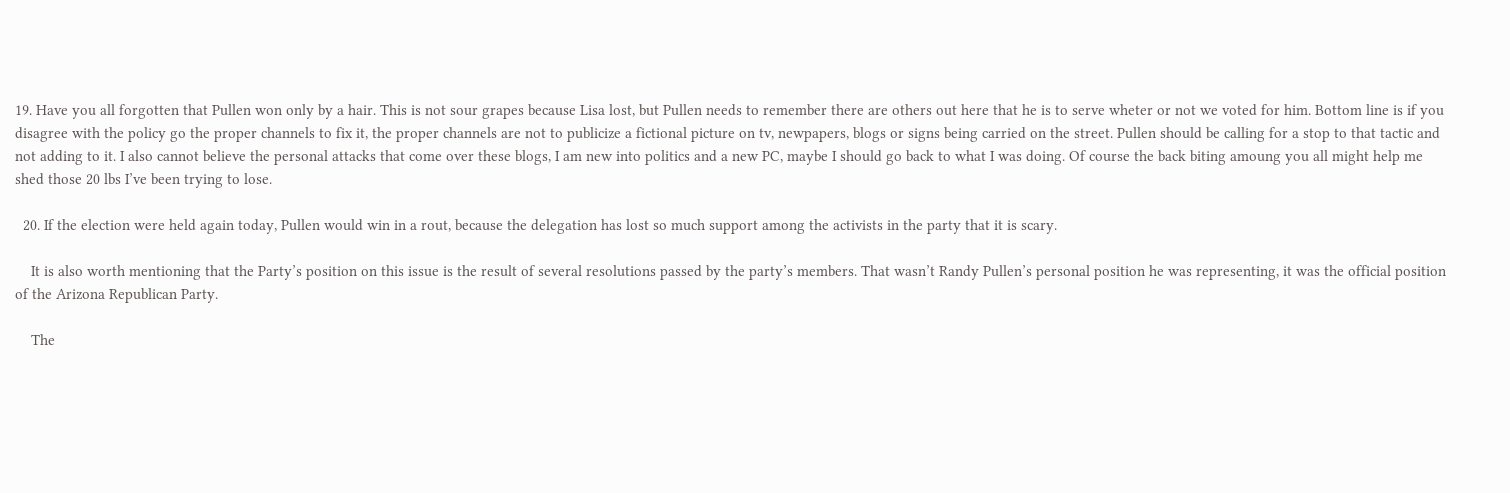19. Have you all forgotten that Pullen won only by a hair. This is not sour grapes because Lisa lost, but Pullen needs to remember there are others out here that he is to serve wheter or not we voted for him. Bottom line is if you disagree with the policy go the proper channels to fix it, the proper channels are not to publicize a fictional picture on tv, newpapers, blogs or signs being carried on the street. Pullen should be calling for a stop to that tactic and not adding to it. I also cannot believe the personal attacks that come over these blogs, I am new into politics and a new PC, maybe I should go back to what I was doing. Of course the back biting amoung you all might help me shed those 20 lbs I’ve been trying to lose.

  20. If the election were held again today, Pullen would win in a rout, because the delegation has lost so much support among the activists in the party that it is scary.

    It is also worth mentioning that the Party’s position on this issue is the result of several resolutions passed by the party’s members. That wasn’t Randy Pullen’s personal position he was representing, it was the official position of the Arizona Republican Party.

    The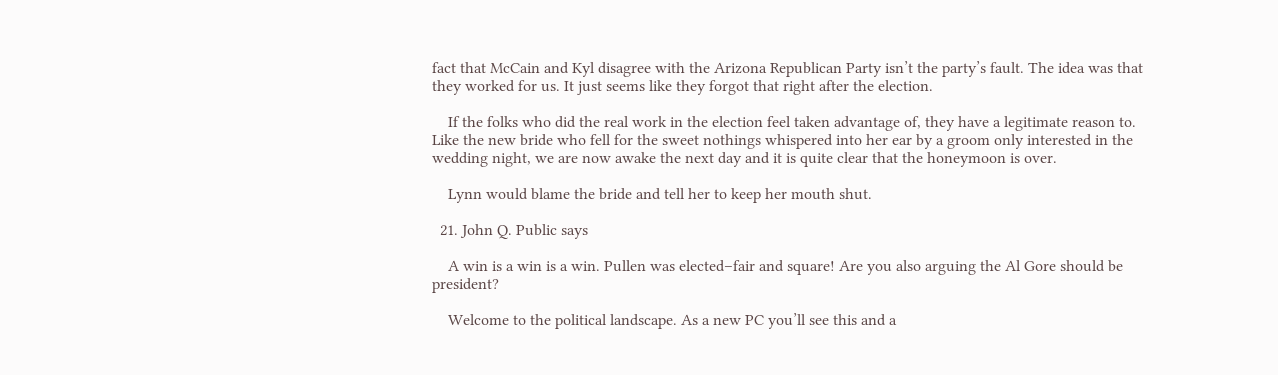fact that McCain and Kyl disagree with the Arizona Republican Party isn’t the party’s fault. The idea was that they worked for us. It just seems like they forgot that right after the election.

    If the folks who did the real work in the election feel taken advantage of, they have a legitimate reason to. Like the new bride who fell for the sweet nothings whispered into her ear by a groom only interested in the wedding night, we are now awake the next day and it is quite clear that the honeymoon is over.

    Lynn would blame the bride and tell her to keep her mouth shut.

  21. John Q. Public says

    A win is a win is a win. Pullen was elected–fair and square! Are you also arguing the Al Gore should be president?

    Welcome to the political landscape. As a new PC you’ll see this and a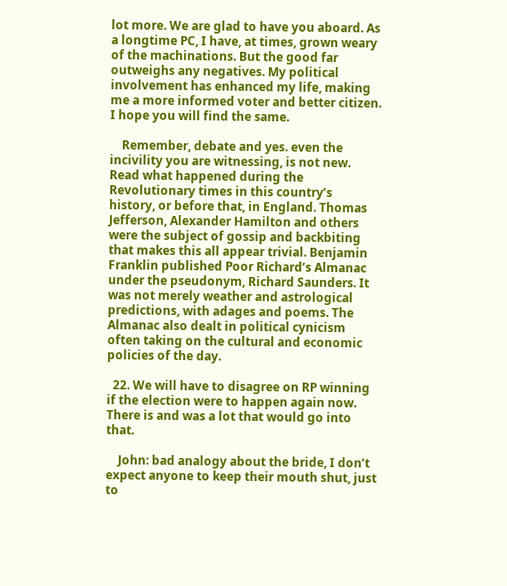lot more. We are glad to have you aboard. As a longtime PC, I have, at times, grown weary of the machinations. But the good far outweighs any negatives. My political involvement has enhanced my life, making me a more informed voter and better citizen. I hope you will find the same.

    Remember, debate and yes. even the incivility you are witnessing, is not new. Read what happened during the Revolutionary times in this country’s history, or before that, in England. Thomas Jefferson, Alexander Hamilton and others were the subject of gossip and backbiting that makes this all appear trivial. Benjamin Franklin published Poor Richard’s Almanac under the pseudonym, Richard Saunders. It was not merely weather and astrological predictions, with adages and poems. The Almanac also dealt in political cynicism often taking on the cultural and economic policies of the day.

  22. We will have to disagree on RP winning if the election were to happen again now. There is and was a lot that would go into that.

    John: bad analogy about the bride, I don’t expect anyone to keep their mouth shut, just to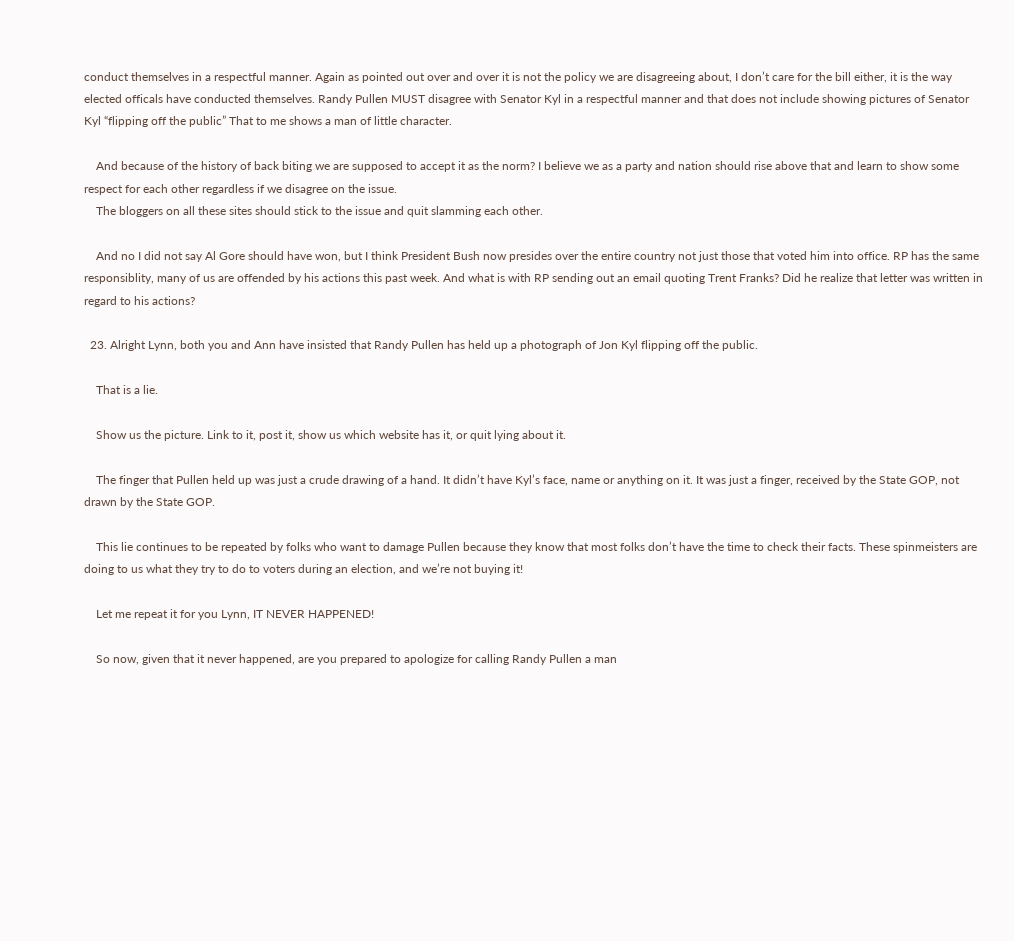conduct themselves in a respectful manner. Again as pointed out over and over it is not the policy we are disagreeing about, I don’t care for the bill either, it is the way elected officals have conducted themselves. Randy Pullen MUST disagree with Senator Kyl in a respectful manner and that does not include showing pictures of Senator Kyl “flipping off the public” That to me shows a man of little character.

    And because of the history of back biting we are supposed to accept it as the norm? I believe we as a party and nation should rise above that and learn to show some respect for each other regardless if we disagree on the issue.
    The bloggers on all these sites should stick to the issue and quit slamming each other.

    And no I did not say Al Gore should have won, but I think President Bush now presides over the entire country not just those that voted him into office. RP has the same responsiblity, many of us are offended by his actions this past week. And what is with RP sending out an email quoting Trent Franks? Did he realize that letter was written in regard to his actions?

  23. Alright Lynn, both you and Ann have insisted that Randy Pullen has held up a photograph of Jon Kyl flipping off the public.

    That is a lie.

    Show us the picture. Link to it, post it, show us which website has it, or quit lying about it.

    The finger that Pullen held up was just a crude drawing of a hand. It didn’t have Kyl’s face, name or anything on it. It was just a finger, received by the State GOP, not drawn by the State GOP.

    This lie continues to be repeated by folks who want to damage Pullen because they know that most folks don’t have the time to check their facts. These spinmeisters are doing to us what they try to do to voters during an election, and we’re not buying it!

    Let me repeat it for you Lynn, IT NEVER HAPPENED!

    So now, given that it never happened, are you prepared to apologize for calling Randy Pullen a man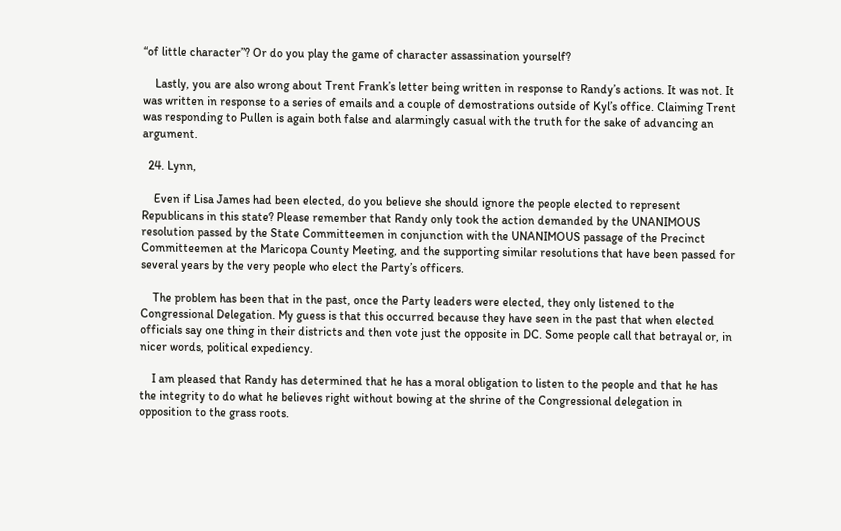“of little character”? Or do you play the game of character assassination yourself?

    Lastly, you are also wrong about Trent Frank’s letter being written in response to Randy’s actions. It was not. It was written in response to a series of emails and a couple of demostrations outside of Kyl’s office. Claiming Trent was responding to Pullen is again both false and alarmingly casual with the truth for the sake of advancing an argument.

  24. Lynn,

    Even if Lisa James had been elected, do you believe she should ignore the people elected to represent Republicans in this state? Please remember that Randy only took the action demanded by the UNANIMOUS resolution passed by the State Committeemen in conjunction with the UNANIMOUS passage of the Precinct Committeemen at the Maricopa County Meeting, and the supporting similar resolutions that have been passed for several years by the very people who elect the Party’s officers.

    The problem has been that in the past, once the Party leaders were elected, they only listened to the Congressional Delegation. My guess is that this occurred because they have seen in the past that when elected officials say one thing in their districts and then vote just the opposite in DC. Some people call that betrayal or, in nicer words, political expediency.

    I am pleased that Randy has determined that he has a moral obligation to listen to the people and that he has the integrity to do what he believes right without bowing at the shrine of the Congressional delegation in opposition to the grass roots.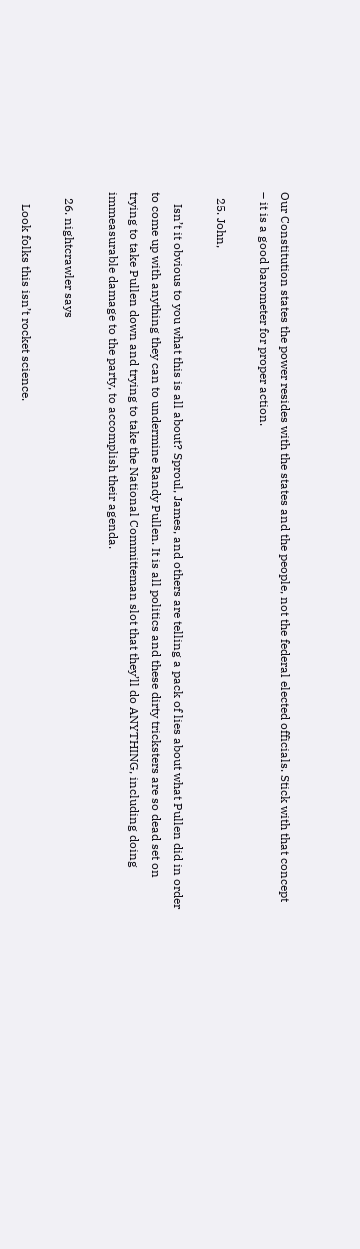Our Constitution states the power resides with the states and the people, not the federal elected officials. Stick with that concept – it is a good barometer for proper action.

  25. John,

    Isn’t it obvious to you what this is all about? Sproul, James, and others are telling a pack of lies about what Pullen did in order to come up with anything they can to undermine Randy Pullen. It is all politics and these dirty tricksters are so dead set on trying to take Pullen down and trying to take the National Committeman slot that they’ll do ANYTHING, including doing immeasurable damage to the party, to accomplish their agenda.

  26. nightcrawler says

    Look folks this isn’t rocket science.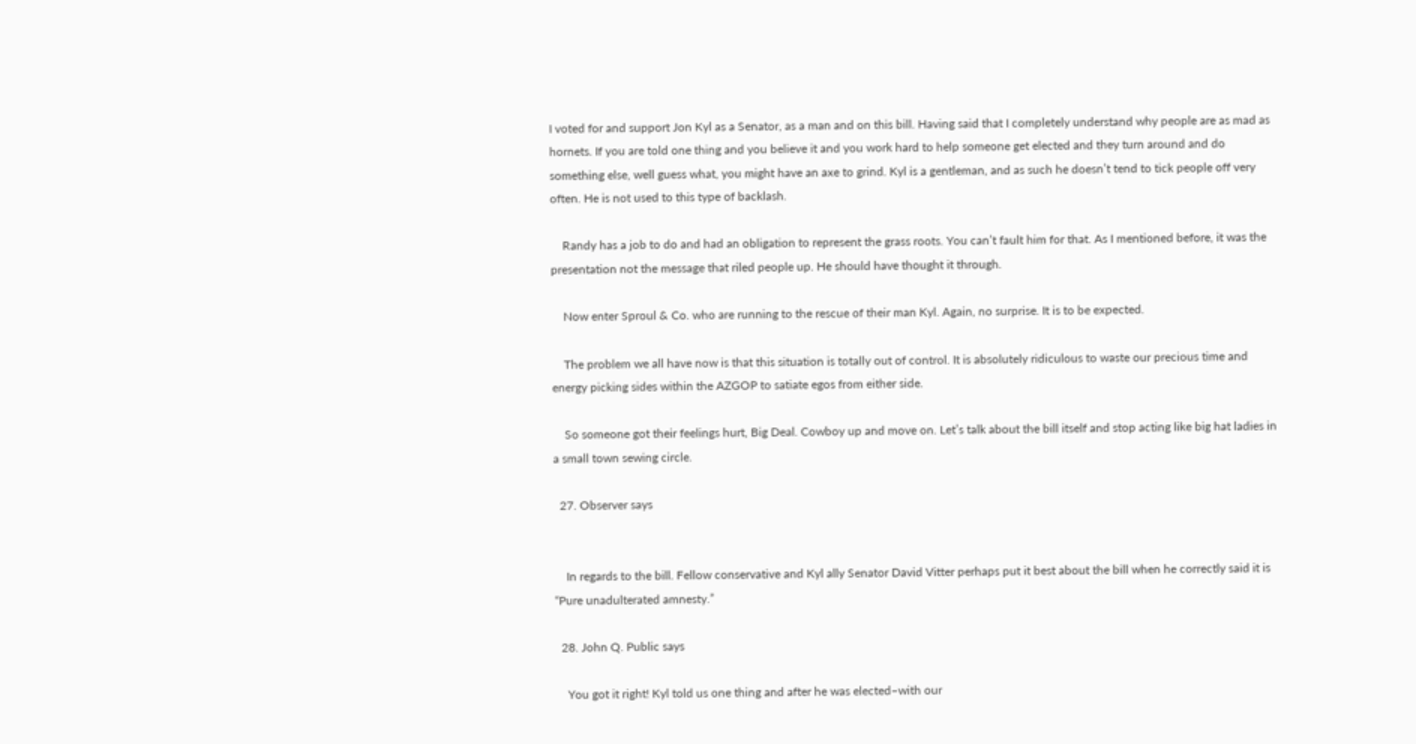I voted for and support Jon Kyl as a Senator, as a man and on this bill. Having said that I completely understand why people are as mad as hornets. If you are told one thing and you believe it and you work hard to help someone get elected and they turn around and do something else, well guess what, you might have an axe to grind. Kyl is a gentleman, and as such he doesn’t tend to tick people off very often. He is not used to this type of backlash.

    Randy has a job to do and had an obligation to represent the grass roots. You can’t fault him for that. As I mentioned before, it was the presentation not the message that riled people up. He should have thought it through.

    Now enter Sproul & Co. who are running to the rescue of their man Kyl. Again, no surprise. It is to be expected.

    The problem we all have now is that this situation is totally out of control. It is absolutely ridiculous to waste our precious time and energy picking sides within the AZGOP to satiate egos from either side.

    So someone got their feelings hurt, Big Deal. Cowboy up and move on. Let’s talk about the bill itself and stop acting like big hat ladies in a small town sewing circle.

  27. Observer says


    In regards to the bill. Fellow conservative and Kyl ally Senator David Vitter perhaps put it best about the bill when he correctly said it is “Pure unadulterated amnesty.”

  28. John Q. Public says

    You got it right! Kyl told us one thing and after he was elected–with our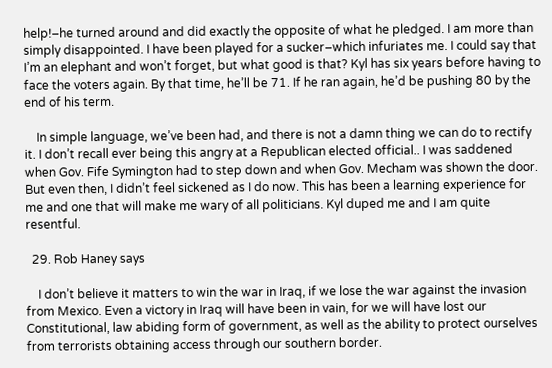help!–he turned around and did exactly the opposite of what he pledged. I am more than simply disappointed. I have been played for a sucker–which infuriates me. I could say that I’m an elephant and won’t forget, but what good is that? Kyl has six years before having to face the voters again. By that time, he’ll be 71. If he ran again, he’d be pushing 80 by the end of his term.

    In simple language, we’ve been had, and there is not a damn thing we can do to rectify it. I don’t recall ever being this angry at a Republican elected official.. I was saddened when Gov. Fife Symington had to step down and when Gov. Mecham was shown the door. But even then, I didn’t feel sickened as I do now. This has been a learning experience for me and one that will make me wary of all politicians. Kyl duped me and I am quite resentful.

  29. Rob Haney says

    I don’t believe it matters to win the war in Iraq, if we lose the war against the invasion from Mexico. Even a victory in Iraq will have been in vain, for we will have lost our Constitutional, law abiding form of government, as well as the ability to protect ourselves from terrorists obtaining access through our southern border.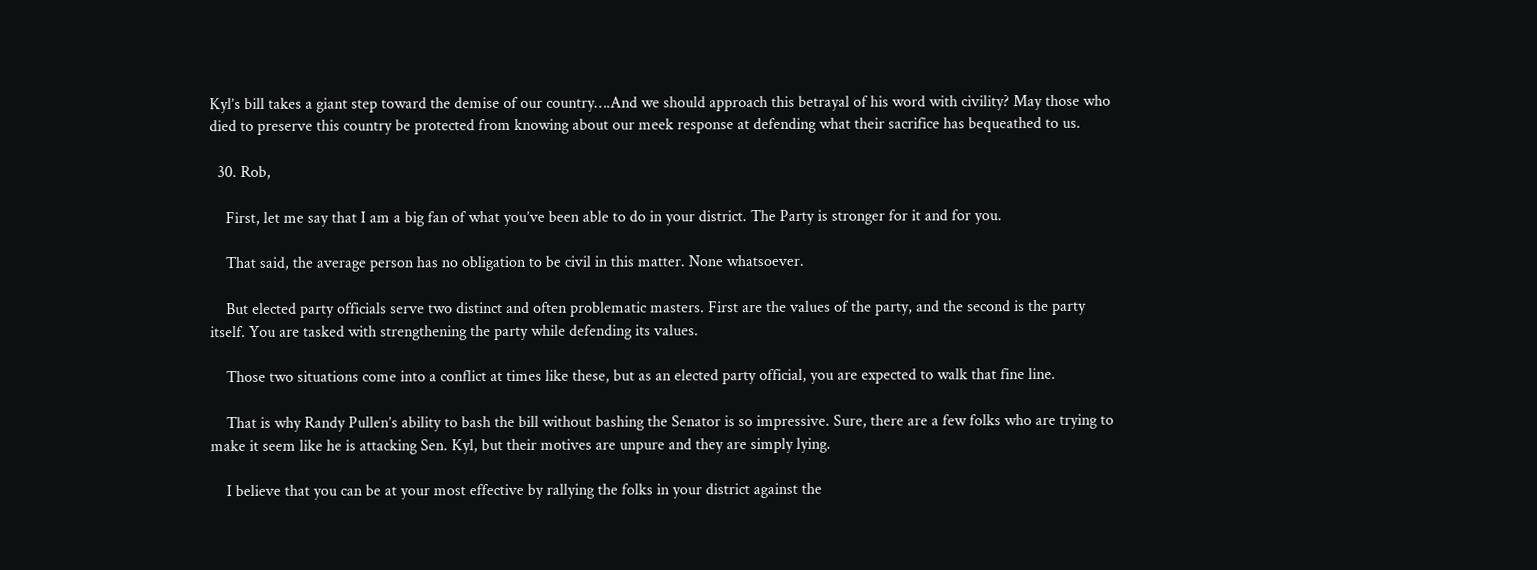Kyl’s bill takes a giant step toward the demise of our country….And we should approach this betrayal of his word with civility? May those who died to preserve this country be protected from knowing about our meek response at defending what their sacrifice has bequeathed to us.

  30. Rob,

    First, let me say that I am a big fan of what you’ve been able to do in your district. The Party is stronger for it and for you.

    That said, the average person has no obligation to be civil in this matter. None whatsoever.

    But elected party officials serve two distinct and often problematic masters. First are the values of the party, and the second is the party itself. You are tasked with strengthening the party while defending its values.

    Those two situations come into a conflict at times like these, but as an elected party official, you are expected to walk that fine line.

    That is why Randy Pullen’s ability to bash the bill without bashing the Senator is so impressive. Sure, there are a few folks who are trying to make it seem like he is attacking Sen. Kyl, but their motives are unpure and they are simply lying.

    I believe that you can be at your most effective by rallying the folks in your district against the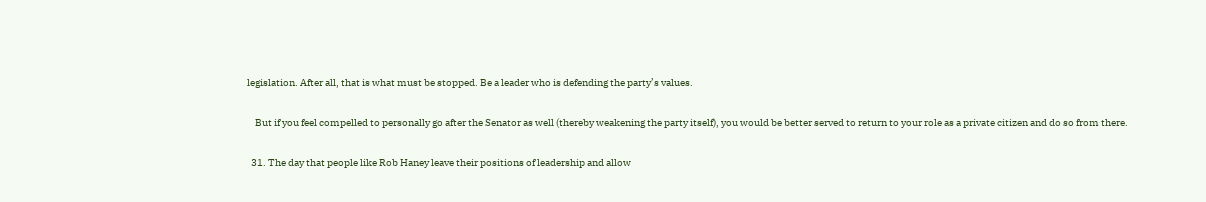legislation. After all, that is what must be stopped. Be a leader who is defending the party’s values.

    But if you feel compelled to personally go after the Senator as well (thereby weakening the party itself), you would be better served to return to your role as a private citizen and do so from there.

  31. The day that people like Rob Haney leave their positions of leadership and allow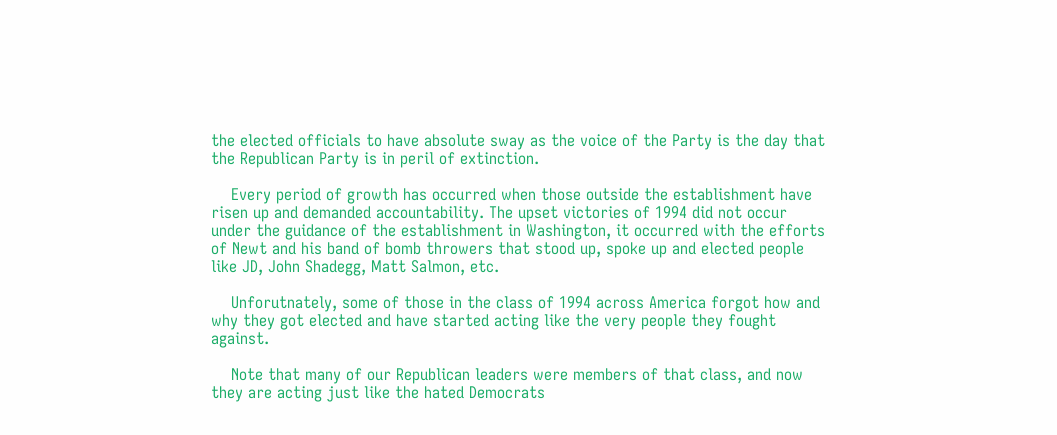the elected officials to have absolute sway as the voice of the Party is the day that the Republican Party is in peril of extinction.

    Every period of growth has occurred when those outside the establishment have risen up and demanded accountability. The upset victories of 1994 did not occur under the guidance of the establishment in Washington, it occurred with the efforts of Newt and his band of bomb throwers that stood up, spoke up and elected people like JD, John Shadegg, Matt Salmon, etc.

    Unforutnately, some of those in the class of 1994 across America forgot how and why they got elected and have started acting like the very people they fought against.

    Note that many of our Republican leaders were members of that class, and now they are acting just like the hated Democrats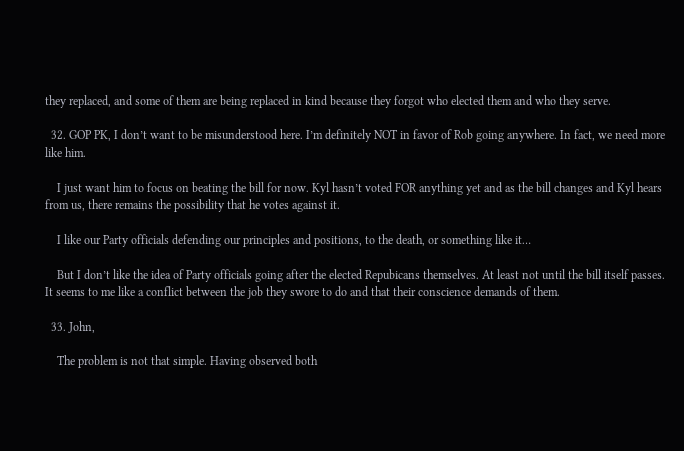they replaced, and some of them are being replaced in kind because they forgot who elected them and who they serve.

  32. GOP PK, I don’t want to be misunderstood here. I’m definitely NOT in favor of Rob going anywhere. In fact, we need more like him.

    I just want him to focus on beating the bill for now. Kyl hasn’t voted FOR anything yet and as the bill changes and Kyl hears from us, there remains the possibility that he votes against it.

    I like our Party officials defending our principles and positions, to the death, or something like it…

    But I don’t like the idea of Party officials going after the elected Repubicans themselves. At least not until the bill itself passes. It seems to me like a conflict between the job they swore to do and that their conscience demands of them.

  33. John,

    The problem is not that simple. Having observed both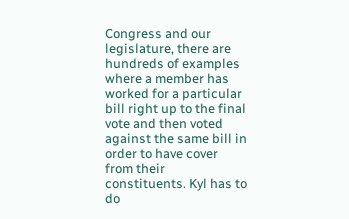Congress and our legislature, there are hundreds of examples where a member has worked for a particular bill right up to the final vote and then voted against the same bill in order to have cover from their constituents. Kyl has to do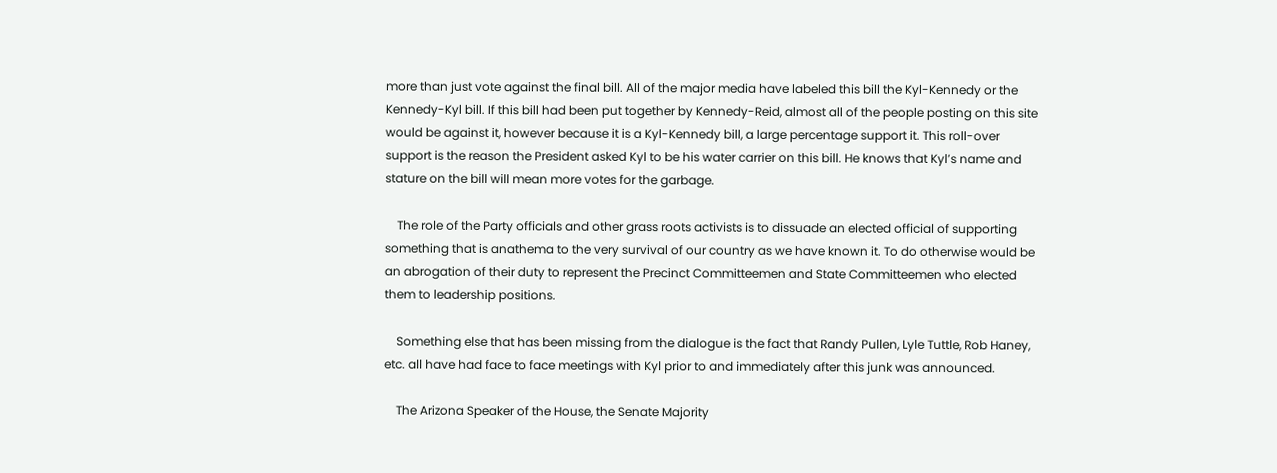more than just vote against the final bill. All of the major media have labeled this bill the Kyl-Kennedy or the Kennedy-Kyl bill. If this bill had been put together by Kennedy-Reid, almost all of the people posting on this site would be against it, however because it is a Kyl-Kennedy bill, a large percentage support it. This roll-over support is the reason the President asked Kyl to be his water carrier on this bill. He knows that Kyl’s name and stature on the bill will mean more votes for the garbage.

    The role of the Party officials and other grass roots activists is to dissuade an elected official of supporting something that is anathema to the very survival of our country as we have known it. To do otherwise would be an abrogation of their duty to represent the Precinct Committeemen and State Committeemen who elected them to leadership positions.

    Something else that has been missing from the dialogue is the fact that Randy Pullen, Lyle Tuttle, Rob Haney, etc. all have had face to face meetings with Kyl prior to and immediately after this junk was announced.

    The Arizona Speaker of the House, the Senate Majority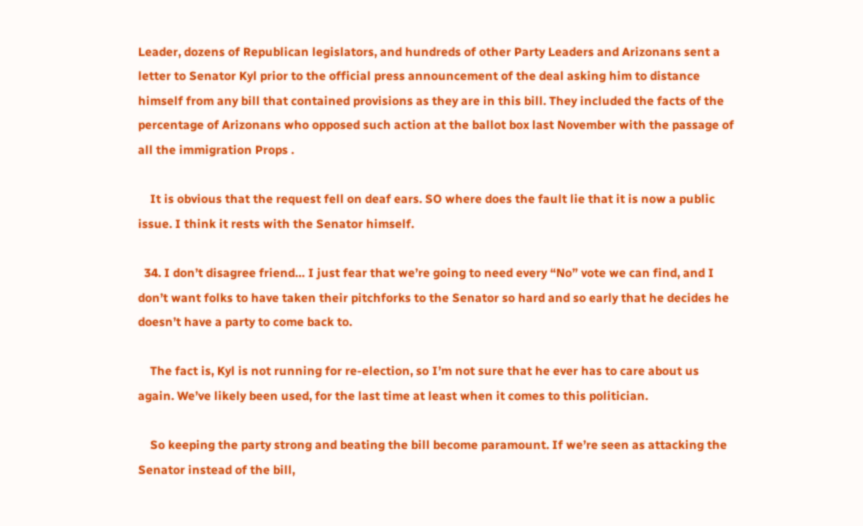Leader, dozens of Republican legislators, and hundreds of other Party Leaders and Arizonans sent a letter to Senator Kyl prior to the official press announcement of the deal asking him to distance himself from any bill that contained provisions as they are in this bill. They included the facts of the percentage of Arizonans who opposed such action at the ballot box last November with the passage of all the immigration Props .

    It is obvious that the request fell on deaf ears. SO where does the fault lie that it is now a public issue. I think it rests with the Senator himself.

  34. I don’t disagree friend… I just fear that we’re going to need every “No” vote we can find, and I don’t want folks to have taken their pitchforks to the Senator so hard and so early that he decides he doesn’t have a party to come back to.

    The fact is, Kyl is not running for re-election, so I’m not sure that he ever has to care about us again. We’ve likely been used, for the last time at least when it comes to this politician.

    So keeping the party strong and beating the bill become paramount. If we’re seen as attacking the Senator instead of the bill,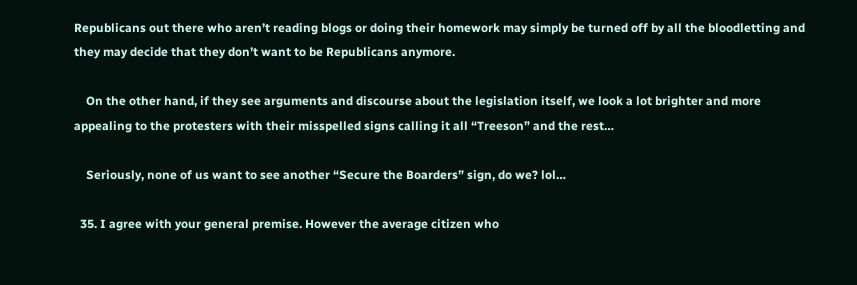Republicans out there who aren’t reading blogs or doing their homework may simply be turned off by all the bloodletting and they may decide that they don’t want to be Republicans anymore.

    On the other hand, if they see arguments and discourse about the legislation itself, we look a lot brighter and more appealing to the protesters with their misspelled signs calling it all “Treeson” and the rest…

    Seriously, none of us want to see another “Secure the Boarders” sign, do we? lol…

  35. I agree with your general premise. However the average citizen who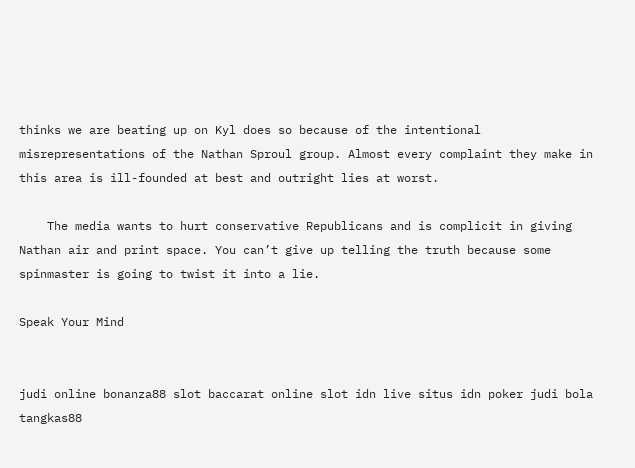thinks we are beating up on Kyl does so because of the intentional misrepresentations of the Nathan Sproul group. Almost every complaint they make in this area is ill-founded at best and outright lies at worst.

    The media wants to hurt conservative Republicans and is complicit in giving Nathan air and print space. You can’t give up telling the truth because some spinmaster is going to twist it into a lie.

Speak Your Mind


judi online bonanza88 slot baccarat online slot idn live situs idn poker judi bola tangkas88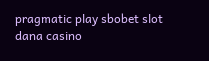pragmatic play sbobet slot dana casino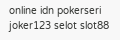online idn pokerseri joker123 selot slot88